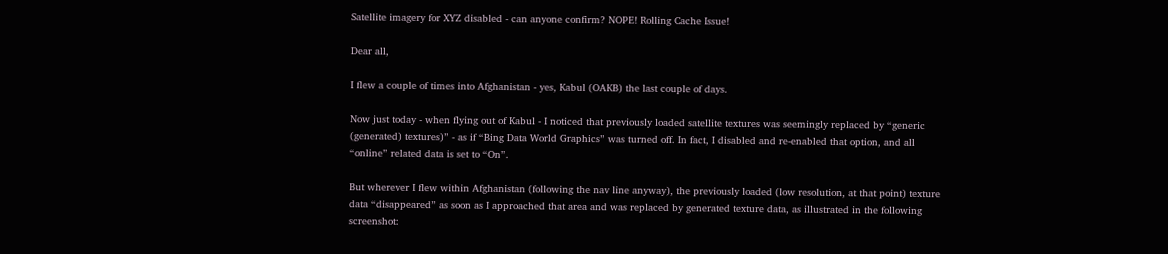Satellite imagery for XYZ disabled - can anyone confirm? NOPE! Rolling Cache Issue!

Dear all,

I flew a couple of times into Afghanistan - yes, Kabul (OAKB) the last couple of days.

Now just today - when flying out of Kabul - I noticed that previously loaded satellite textures was seemingly replaced by “generic (generated) textures)” - as if “Bing Data World Graphics” was turned off. In fact, I disabled and re-enabled that option, and all “online” related data is set to “On”.

But wherever I flew within Afghanistan (following the nav line anyway), the previously loaded (low resolution, at that point) texture data “disappeared” as soon as I approached that area and was replaced by generated texture data, as illustrated in the following screenshot: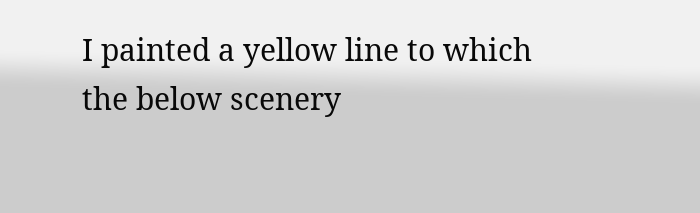I painted a yellow line to which the below scenery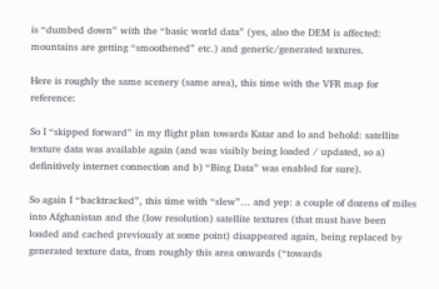is “dumbed down” with the “basic world data” (yes, also the DEM is affected: mountains are getting “smoothened” etc.) and generic/generated textures.

Here is roughly the same scenery (same area), this time with the VFR map for reference:

So I “skipped forward” in my flight plan towards Katar and lo and behold: satellite texture data was available again (and was visibly being loaded / updated, so a) definitively internet connection and b) “Bing Data” was enabled for sure).

So again I “backtracked”, this time with “slew”… and yep: a couple of dozens of miles into Afghanistan and the (low resolution) satellite textures (that must have been loaded and cached previously at some point) disappeared again, being replaced by generated texture data, from roughly this area onwards (“towards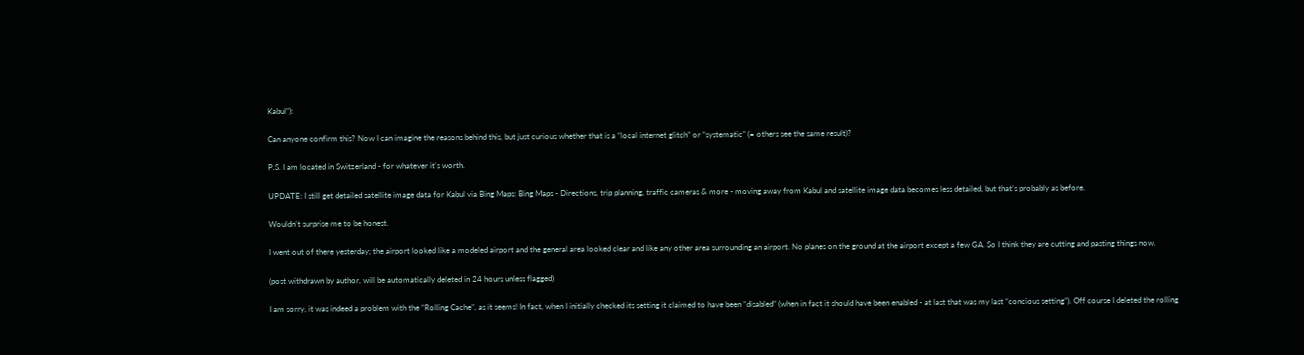Kabul”):

Can anyone confirm this? Now I can imagine the reasons behind this, but just curious whether that is a “local internet glitch” or “systematic” (= others see the same result)?

P.S. I am located in Switzerland - for whatever it’s worth.

UPDATE: I still get detailed satellite image data for Kabul via Bing Maps: Bing Maps - Directions, trip planning, traffic cameras & more - moving away from Kabul and satellite image data becomes less detailed, but that’s probably as before.

Wouldn’t surprise me to be honest.

I went out of there yesterday; the airport looked like a modeled airport and the general area looked clear and like any other area surrounding an airport. No planes on the ground at the airport except a few GA. So I think they are cutting and pasting things now.

(post withdrawn by author, will be automatically deleted in 24 hours unless flagged)

I am sorry, it was indeed a problem with the “Rolling Cache”, as it seems! In fact, when I initially checked its setting it claimed to have been “disabled” (when in fact it should have been enabled - at last that was my last “concious setting”). Off course I deleted the rolling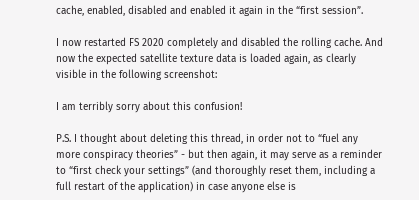cache, enabled, disabled and enabled it again in the “first session”.

I now restarted FS 2020 completely and disabled the rolling cache. And now the expected satellite texture data is loaded again, as clearly visible in the following screenshot:

I am terribly sorry about this confusion!

P.S. I thought about deleting this thread, in order not to “fuel any more conspiracy theories” - but then again, it may serve as a reminder to “first check your settings” (and thoroughly reset them, including a full restart of the application) in case anyone else is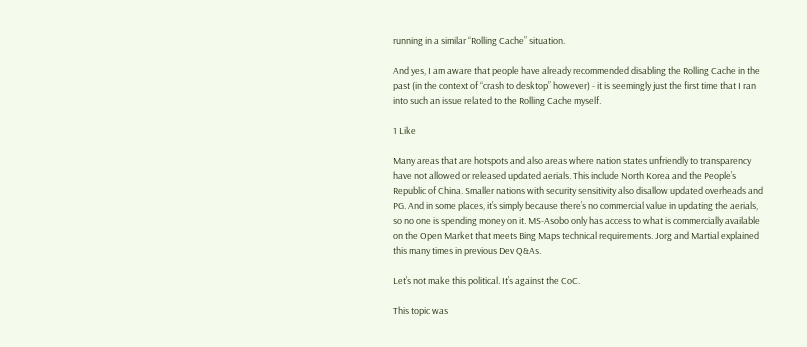running in a similar “Rolling Cache” situation.

And yes, I am aware that people have already recommended disabling the Rolling Cache in the past (in the context of “crash to desktop” however) - it is seemingly just the first time that I ran into such an issue related to the Rolling Cache myself.

1 Like

Many areas that are hotspots and also areas where nation states unfriendly to transparency have not allowed or released updated aerials. This include North Korea and the People’s Republic of China. Smaller nations with security sensitivity also disallow updated overheads and PG. And in some places, it’s simply because there’s no commercial value in updating the aerials, so no one is spending money on it. MS-Asobo only has access to what is commercially available on the Open Market that meets Bing Maps technical requirements. Jorg and Martial explained this many times in previous Dev Q&As.

Let’s not make this political. It’s against the CoC.

This topic was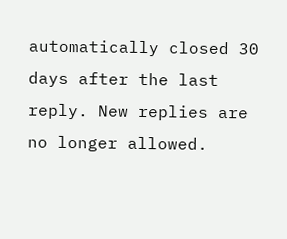automatically closed 30 days after the last reply. New replies are no longer allowed.